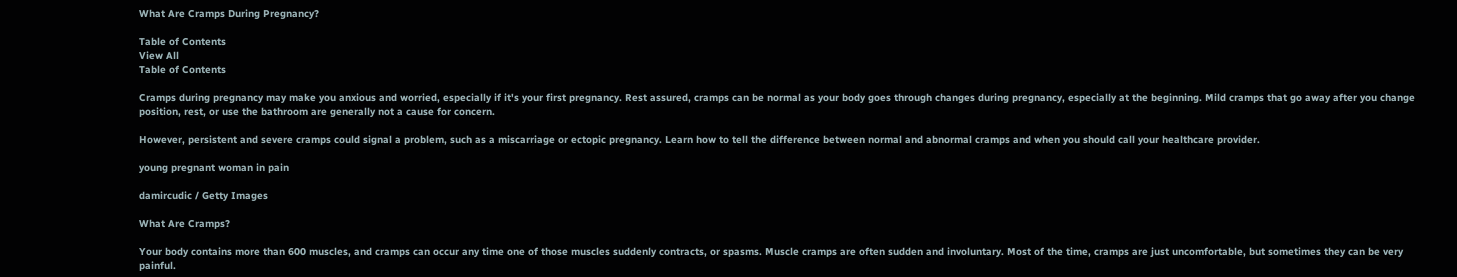What Are Cramps During Pregnancy?

Table of Contents
View All
Table of Contents

Cramps during pregnancy may make you anxious and worried, especially if it's your first pregnancy. Rest assured, cramps can be normal as your body goes through changes during pregnancy, especially at the beginning. Mild cramps that go away after you change position, rest, or use the bathroom are generally not a cause for concern.

However, persistent and severe cramps could signal a problem, such as a miscarriage or ectopic pregnancy. Learn how to tell the difference between normal and abnormal cramps and when you should call your healthcare provider.

young pregnant woman in pain

damircudic / Getty Images

What Are Cramps?

Your body contains more than 600 muscles, and cramps can occur any time one of those muscles suddenly contracts, or spasms. Muscle cramps are often sudden and involuntary. Most of the time, cramps are just uncomfortable, but sometimes they can be very painful.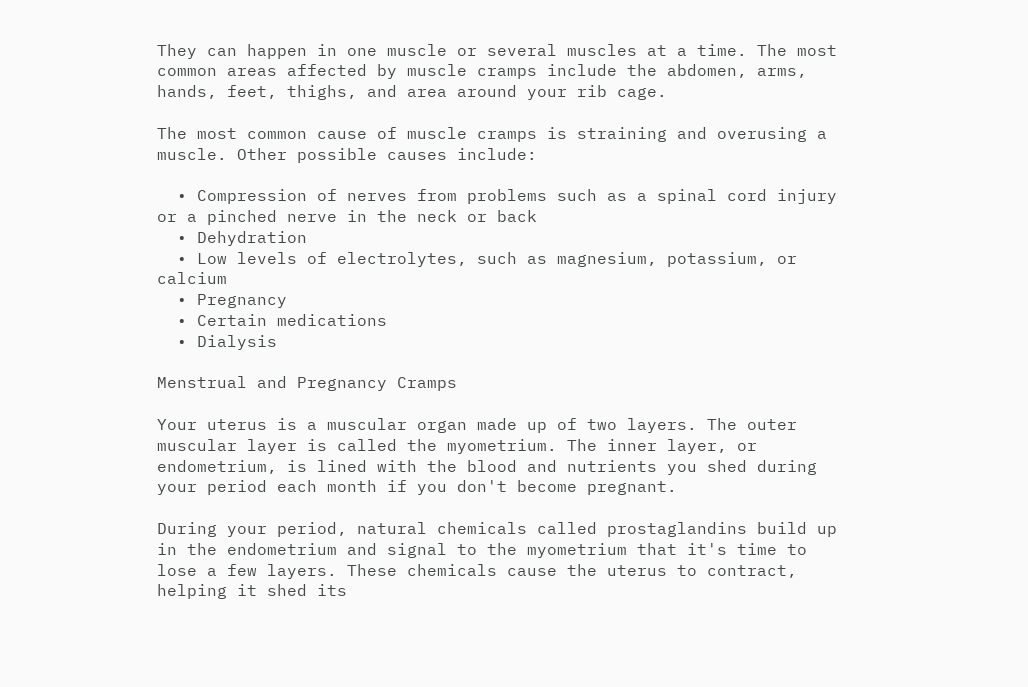They can happen in one muscle or several muscles at a time. The most common areas affected by muscle cramps include the abdomen, arms, hands, feet, thighs, and area around your rib cage.

The most common cause of muscle cramps is straining and overusing a muscle. Other possible causes include:

  • Compression of nerves from problems such as a spinal cord injury or a pinched nerve in the neck or back
  • Dehydration
  • Low levels of electrolytes, such as magnesium, potassium, or calcium
  • Pregnancy
  • Certain medications
  • Dialysis

Menstrual and Pregnancy Cramps

Your uterus is a muscular organ made up of two layers. The outer muscular layer is called the myometrium. The inner layer, or endometrium, is lined with the blood and nutrients you shed during your period each month if you don't become pregnant.

During your period, natural chemicals called prostaglandins build up in the endometrium and signal to the myometrium that it's time to lose a few layers. These chemicals cause the uterus to contract, helping it shed its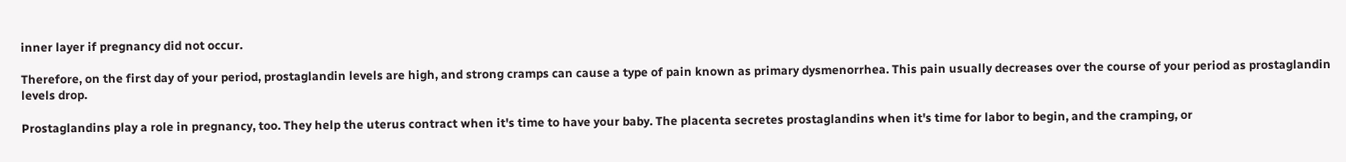inner layer if pregnancy did not occur.

Therefore, on the first day of your period, prostaglandin levels are high, and strong cramps can cause a type of pain known as primary dysmenorrhea. This pain usually decreases over the course of your period as prostaglandin levels drop.

Prostaglandins play a role in pregnancy, too. They help the uterus contract when it's time to have your baby. The placenta secretes prostaglandins when it's time for labor to begin, and the cramping, or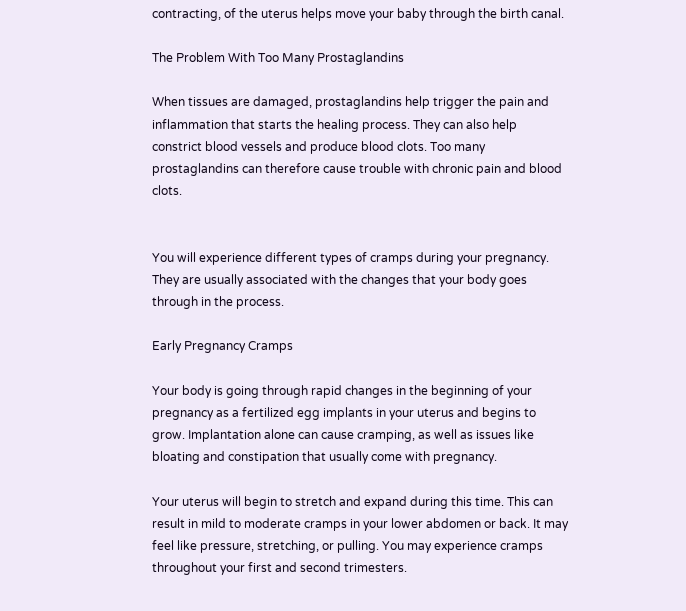contracting, of the uterus helps move your baby through the birth canal.

The Problem With Too Many Prostaglandins

When tissues are damaged, prostaglandins help trigger the pain and inflammation that starts the healing process. They can also help constrict blood vessels and produce blood clots. Too many prostaglandins can therefore cause trouble with chronic pain and blood clots.


You will experience different types of cramps during your pregnancy. They are usually associated with the changes that your body goes through in the process.

Early Pregnancy Cramps

Your body is going through rapid changes in the beginning of your pregnancy as a fertilized egg implants in your uterus and begins to grow. Implantation alone can cause cramping, as well as issues like bloating and constipation that usually come with pregnancy.

Your uterus will begin to stretch and expand during this time. This can result in mild to moderate cramps in your lower abdomen or back. It may feel like pressure, stretching, or pulling. You may experience cramps throughout your first and second trimesters.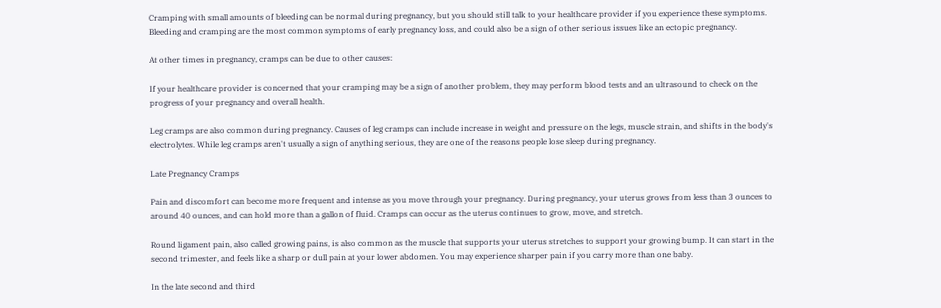Cramping with small amounts of bleeding can be normal during pregnancy, but you should still talk to your healthcare provider if you experience these symptoms. Bleeding and cramping are the most common symptoms of early pregnancy loss, and could also be a sign of other serious issues like an ectopic pregnancy.

At other times in pregnancy, cramps can be due to other causes:

If your healthcare provider is concerned that your cramping may be a sign of another problem, they may perform blood tests and an ultrasound to check on the progress of your pregnancy and overall health.

Leg cramps are also common during pregnancy. Causes of leg cramps can include increase in weight and pressure on the legs, muscle strain, and shifts in the body's electrolytes. While leg cramps aren't usually a sign of anything serious, they are one of the reasons people lose sleep during pregnancy.

Late Pregnancy Cramps

Pain and discomfort can become more frequent and intense as you move through your pregnancy. During pregnancy, your uterus grows from less than 3 ounces to around 40 ounces, and can hold more than a gallon of fluid. Cramps can occur as the uterus continues to grow, move, and stretch.

Round ligament pain, also called growing pains, is also common as the muscle that supports your uterus stretches to support your growing bump. It can start in the second trimester, and feels like a sharp or dull pain at your lower abdomen. You may experience sharper pain if you carry more than one baby.

In the late second and third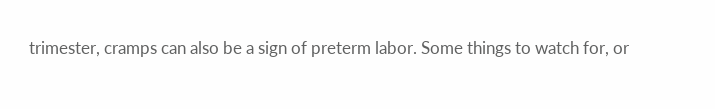trimester, cramps can also be a sign of preterm labor. Some things to watch for, or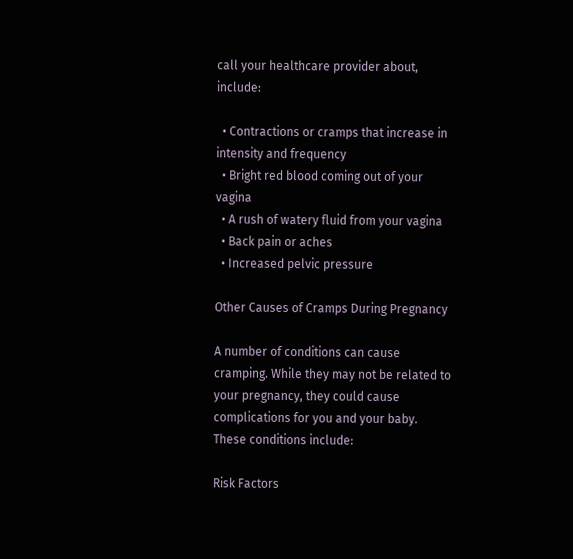call your healthcare provider about, include:

  • Contractions or cramps that increase in intensity and frequency
  • Bright red blood coming out of your vagina
  • A rush of watery fluid from your vagina
  • Back pain or aches
  • Increased pelvic pressure

Other Causes of Cramps During Pregnancy

A number of conditions can cause cramping. While they may not be related to your pregnancy, they could cause complications for you and your baby. These conditions include:

Risk Factors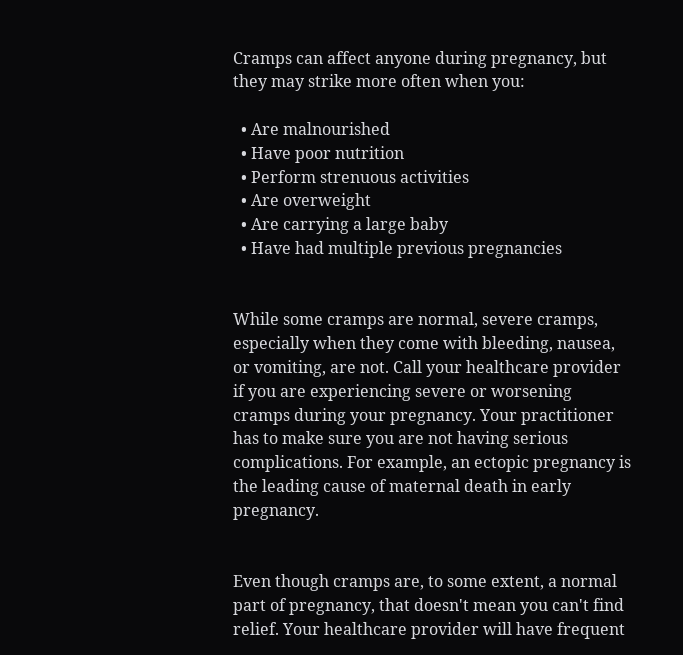Cramps can affect anyone during pregnancy, but they may strike more often when you:

  • Are malnourished
  • Have poor nutrition
  • Perform strenuous activities
  • Are overweight
  • Are carrying a large baby
  • Have had multiple previous pregnancies


While some cramps are normal, severe cramps, especially when they come with bleeding, nausea, or vomiting, are not. Call your healthcare provider if you are experiencing severe or worsening cramps during your pregnancy. Your practitioner has to make sure you are not having serious complications. For example, an ectopic pregnancy is the leading cause of maternal death in early pregnancy.


Even though cramps are, to some extent, a normal part of pregnancy, that doesn't mean you can't find relief. Your healthcare provider will have frequent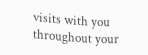visits with you throughout your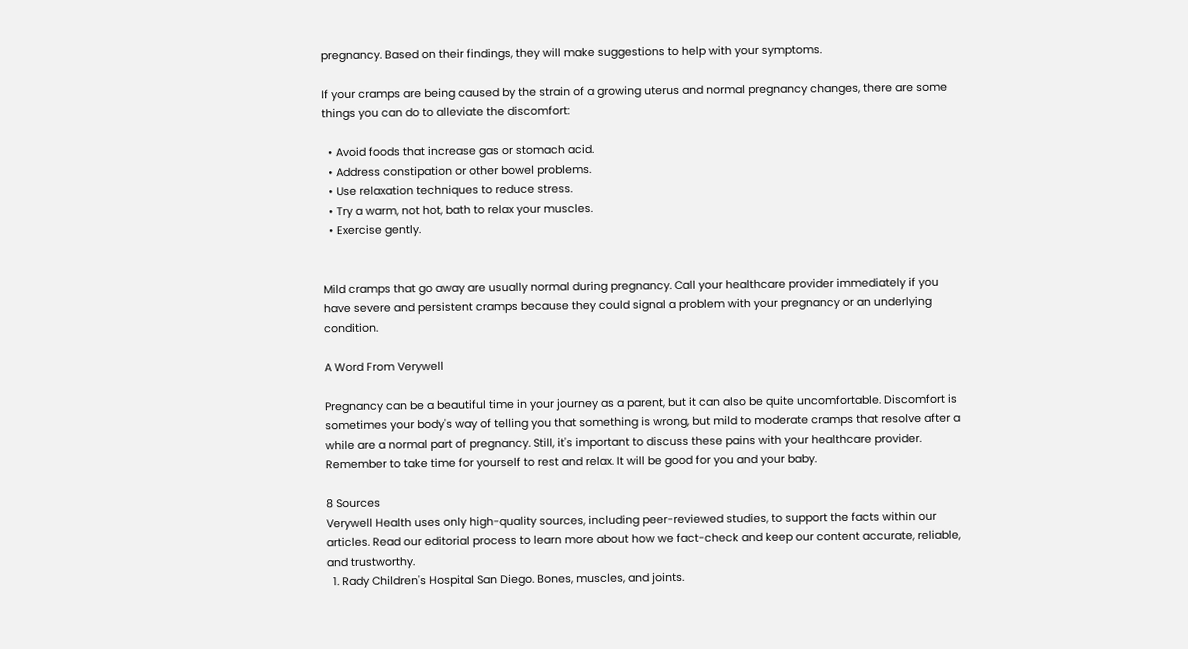pregnancy. Based on their findings, they will make suggestions to help with your symptoms.

If your cramps are being caused by the strain of a growing uterus and normal pregnancy changes, there are some things you can do to alleviate the discomfort:

  • Avoid foods that increase gas or stomach acid.
  • Address constipation or other bowel problems.
  • Use relaxation techniques to reduce stress.
  • Try a warm, not hot, bath to relax your muscles.
  • Exercise gently.


Mild cramps that go away are usually normal during pregnancy. Call your healthcare provider immediately if you have severe and persistent cramps because they could signal a problem with your pregnancy or an underlying condition.

A Word From Verywell

Pregnancy can be a beautiful time in your journey as a parent, but it can also be quite uncomfortable. Discomfort is sometimes your body's way of telling you that something is wrong, but mild to moderate cramps that resolve after a while are a normal part of pregnancy. Still, it's important to discuss these pains with your healthcare provider. Remember to take time for yourself to rest and relax. It will be good for you and your baby.

8 Sources
Verywell Health uses only high-quality sources, including peer-reviewed studies, to support the facts within our articles. Read our editorial process to learn more about how we fact-check and keep our content accurate, reliable, and trustworthy.
  1. Rady Children's Hospital San Diego. Bones, muscles, and joints.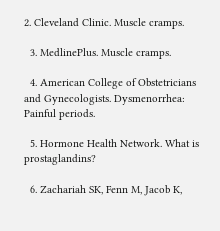2. Cleveland Clinic. Muscle cramps.

  3. MedlinePlus. Muscle cramps.

  4. American College of Obstetricians and Gynecologists. Dysmenorrhea: Painful periods.

  5. Hormone Health Network. What is prostaglandins?

  6. Zachariah SK, Fenn M, Jacob K,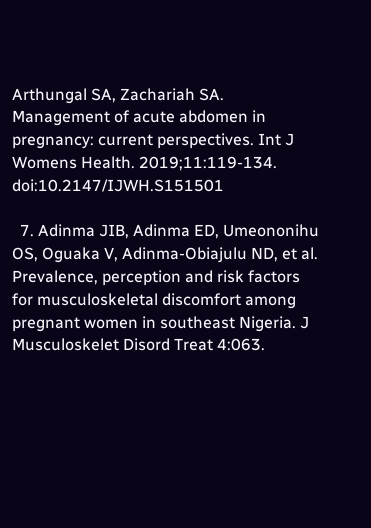Arthungal SA, Zachariah SA. Management of acute abdomen in pregnancy: current perspectives. Int J Womens Health. 2019;11:119-134. doi:10.2147/IJWH.S151501

  7. Adinma JIB, Adinma ED, Umeononihu OS, Oguaka V, Adinma-Obiajulu ND, et al. Prevalence, perception and risk factors for musculoskeletal discomfort among pregnant women in southeast Nigeria. J Musculoskelet Disord Treat 4:063.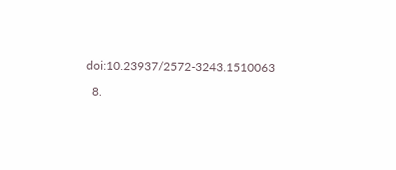doi:10.23937/2572-3243.1510063

  8.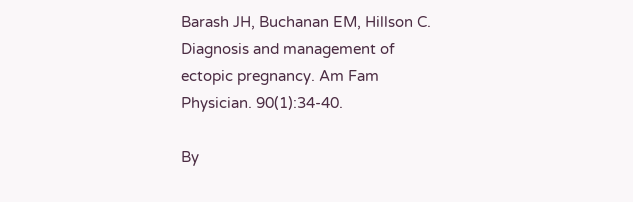Barash JH, Buchanan EM, Hillson C. Diagnosis and management of ectopic pregnancy. Am Fam Physician. 90(1):34-40.

By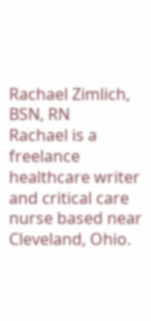Rachael Zimlich, BSN, RN
Rachael is a freelance healthcare writer and critical care nurse based near Cleveland, Ohio.